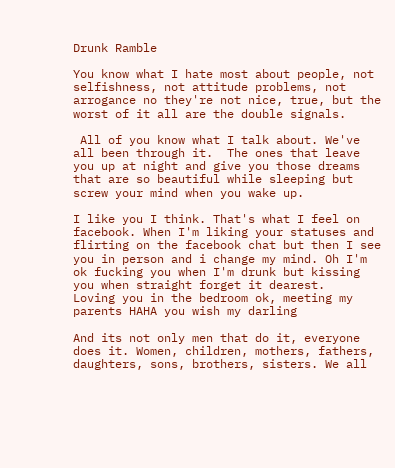Drunk Ramble

You know what I hate most about people, not selfishness, not attitude problems, not arrogance no they're not nice, true, but the worst of it all are the double signals.

 All of you know what I talk about. We've all been through it.  The ones that leave you up at night and give you those dreams that are so beautiful while sleeping but screw your mind when you wake up.

I like you I think. That's what I feel on facebook. When I'm liking your statuses and flirting on the facebook chat but then I see you in person and i change my mind. Oh I'm ok fucking you when I'm drunk but kissing you when straight forget it dearest.
Loving you in the bedroom ok, meeting my parents HAHA you wish my darling

And its not only men that do it, everyone does it. Women, children, mothers, fathers, daughters, sons, brothers, sisters. We all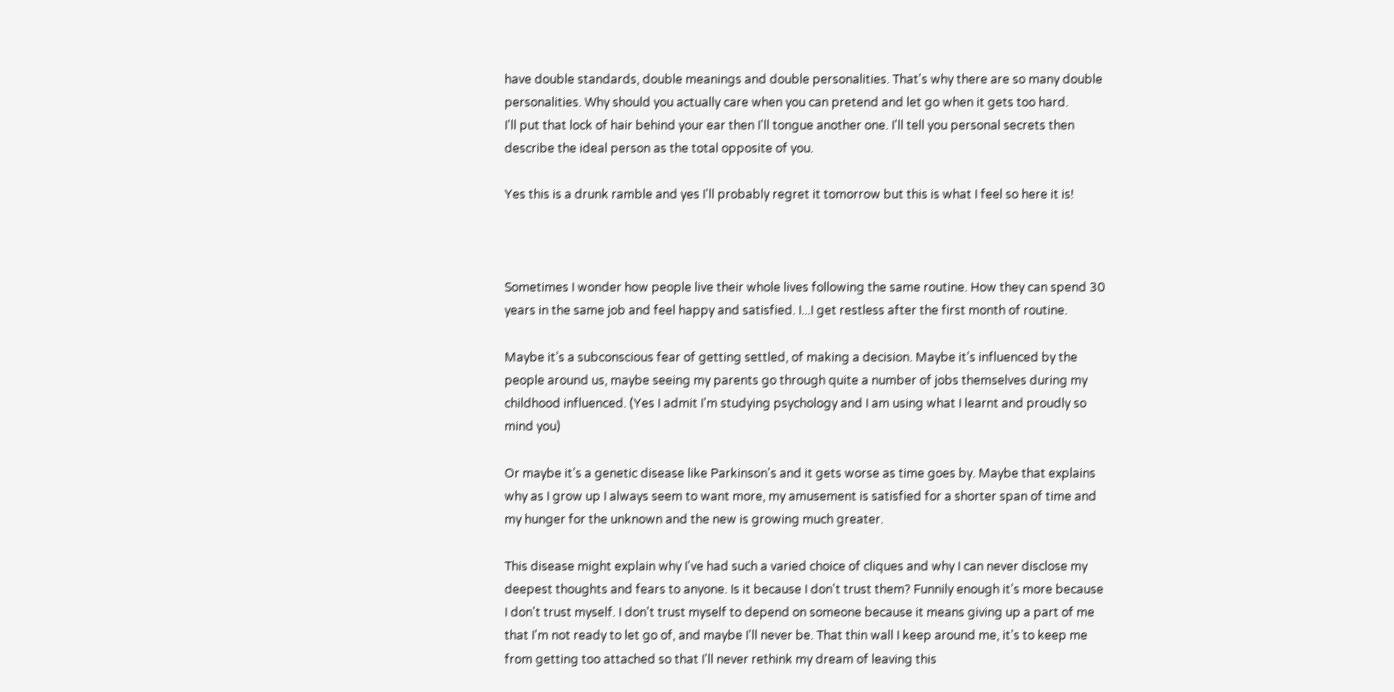have double standards, double meanings and double personalities. That's why there are so many double personalities. Why should you actually care when you can pretend and let go when it gets too hard.
I'll put that lock of hair behind your ear then I'll tongue another one. I'll tell you personal secrets then describe the ideal person as the total opposite of you.

Yes this is a drunk ramble and yes I'll probably regret it tomorrow but this is what I feel so here it is!



Sometimes I wonder how people live their whole lives following the same routine. How they can spend 30 years in the same job and feel happy and satisfied. I...I get restless after the first month of routine.

Maybe it’s a subconscious fear of getting settled, of making a decision. Maybe it’s influenced by the people around us, maybe seeing my parents go through quite a number of jobs themselves during my childhood influenced. (Yes I admit I'm studying psychology and I am using what I learnt and proudly so mind you)

Or maybe it’s a genetic disease like Parkinson's and it gets worse as time goes by. Maybe that explains why as I grow up I always seem to want more, my amusement is satisfied for a shorter span of time and my hunger for the unknown and the new is growing much greater.

This disease might explain why I've had such a varied choice of cliques and why I can never disclose my deepest thoughts and fears to anyone. Is it because I don't trust them? Funnily enough it’s more because I don't trust myself. I don't trust myself to depend on someone because it means giving up a part of me that I'm not ready to let go of, and maybe I'll never be. That thin wall I keep around me, it’s to keep me from getting too attached so that I'll never rethink my dream of leaving this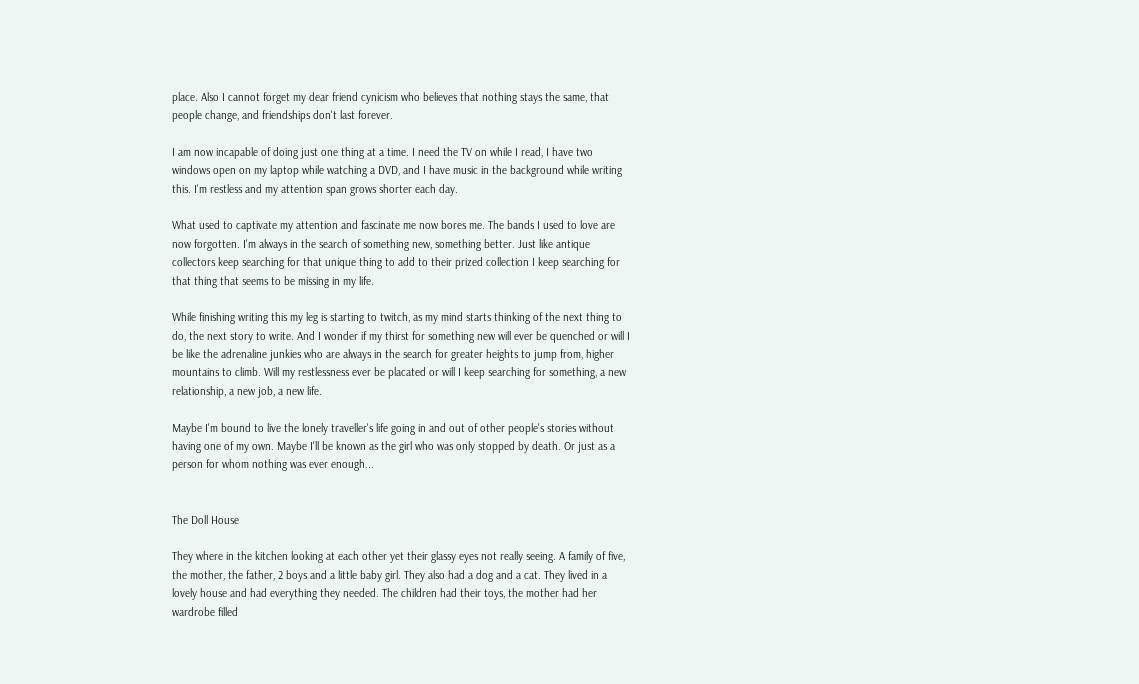place. Also I cannot forget my dear friend cynicism who believes that nothing stays the same, that people change, and friendships don't last forever.

I am now incapable of doing just one thing at a time. I need the TV on while I read, I have two windows open on my laptop while watching a DVD, and I have music in the background while writing this. I'm restless and my attention span grows shorter each day.

What used to captivate my attention and fascinate me now bores me. The bands I used to love are now forgotten. I'm always in the search of something new, something better. Just like antique collectors keep searching for that unique thing to add to their prized collection I keep searching for that thing that seems to be missing in my life.

While finishing writing this my leg is starting to twitch, as my mind starts thinking of the next thing to do, the next story to write. And I wonder if my thirst for something new will ever be quenched or will I be like the adrenaline junkies who are always in the search for greater heights to jump from, higher mountains to climb. Will my restlessness ever be placated or will I keep searching for something, a new relationship, a new job, a new life.

Maybe I'm bound to live the lonely traveller's life going in and out of other people's stories without having one of my own. Maybe I'll be known as the girl who was only stopped by death. Or just as a person for whom nothing was ever enough...


The Doll House

They where in the kitchen looking at each other yet their glassy eyes not really seeing. A family of five, the mother, the father, 2 boys and a little baby girl. They also had a dog and a cat. They lived in a lovely house and had everything they needed. The children had their toys, the mother had her wardrobe filled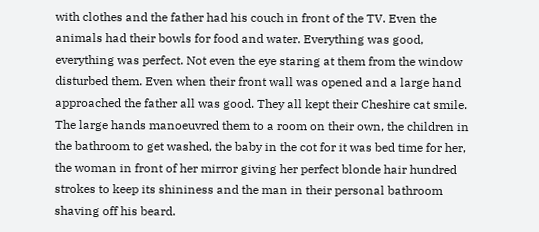with clothes and the father had his couch in front of the TV. Even the animals had their bowls for food and water. Everything was good, everything was perfect. Not even the eye staring at them from the window disturbed them. Even when their front wall was opened and a large hand approached the father all was good. They all kept their Cheshire cat smile. The large hands manoeuvred them to a room on their own, the children in the bathroom to get washed, the baby in the cot for it was bed time for her, the woman in front of her mirror giving her perfect blonde hair hundred strokes to keep its shininess and the man in their personal bathroom shaving off his beard.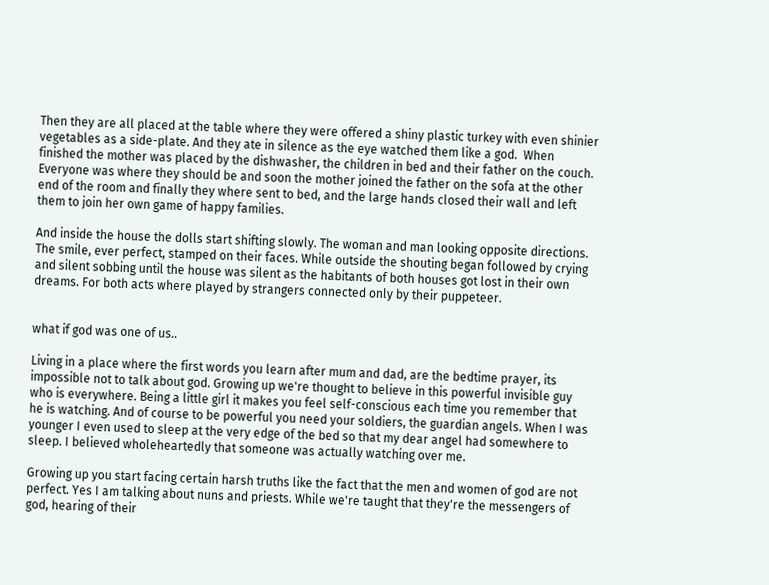Then they are all placed at the table where they were offered a shiny plastic turkey with even shinier vegetables as a side-plate. And they ate in silence as the eye watched them like a god.  When finished the mother was placed by the dishwasher, the children in bed and their father on the couch. Everyone was where they should be and soon the mother joined the father on the sofa at the other end of the room and finally they where sent to bed, and the large hands closed their wall and left them to join her own game of happy families.

And inside the house the dolls start shifting slowly. The woman and man looking opposite directions. The smile, ever perfect, stamped on their faces. While outside the shouting began followed by crying and silent sobbing until the house was silent as the habitants of both houses got lost in their own dreams. For both acts where played by strangers connected only by their puppeteer.


what if god was one of us..

Living in a place where the first words you learn after mum and dad, are the bedtime prayer, its impossible not to talk about god. Growing up we're thought to believe in this powerful invisible guy who is everywhere. Being a little girl it makes you feel self-conscious each time you remember that he is watching. And of course to be powerful you need your soldiers, the guardian angels. When I was younger I even used to sleep at the very edge of the bed so that my dear angel had somewhere to sleep. I believed wholeheartedly that someone was actually watching over me.

Growing up you start facing certain harsh truths like the fact that the men and women of god are not perfect. Yes I am talking about nuns and priests. While we're taught that they're the messengers of god, hearing of their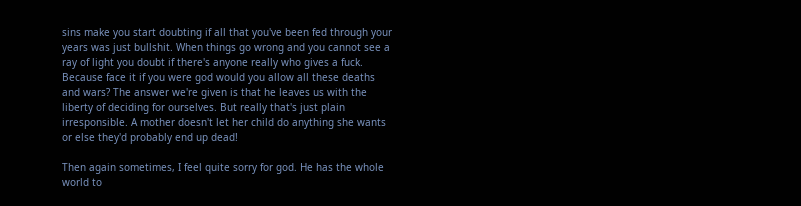sins make you start doubting if all that you've been fed through your years was just bullshit. When things go wrong and you cannot see a ray of light you doubt if there's anyone really who gives a fuck. Because face it if you were god would you allow all these deaths and wars? The answer we're given is that he leaves us with the liberty of deciding for ourselves. But really that's just plain irresponsible. A mother doesn't let her child do anything she wants or else they'd probably end up dead!

Then again sometimes, I feel quite sorry for god. He has the whole world to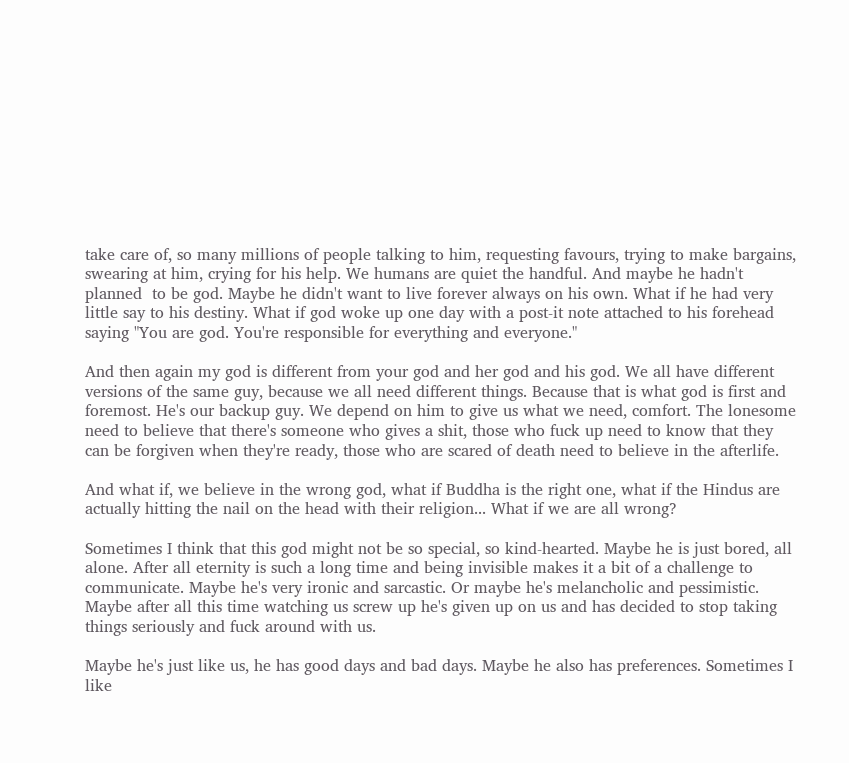take care of, so many millions of people talking to him, requesting favours, trying to make bargains, swearing at him, crying for his help. We humans are quiet the handful. And maybe he hadn't planned  to be god. Maybe he didn't want to live forever always on his own. What if he had very little say to his destiny. What if god woke up one day with a post-it note attached to his forehead saying "You are god. You're responsible for everything and everyone."

And then again my god is different from your god and her god and his god. We all have different versions of the same guy, because we all need different things. Because that is what god is first and foremost. He's our backup guy. We depend on him to give us what we need, comfort. The lonesome need to believe that there's someone who gives a shit, those who fuck up need to know that they can be forgiven when they're ready, those who are scared of death need to believe in the afterlife.

And what if, we believe in the wrong god, what if Buddha is the right one, what if the Hindus are actually hitting the nail on the head with their religion... What if we are all wrong?

Sometimes I think that this god might not be so special, so kind-hearted. Maybe he is just bored, all alone. After all eternity is such a long time and being invisible makes it a bit of a challenge to communicate. Maybe he's very ironic and sarcastic. Or maybe he's melancholic and pessimistic. Maybe after all this time watching us screw up he's given up on us and has decided to stop taking things seriously and fuck around with us.

Maybe he's just like us, he has good days and bad days. Maybe he also has preferences. Sometimes I like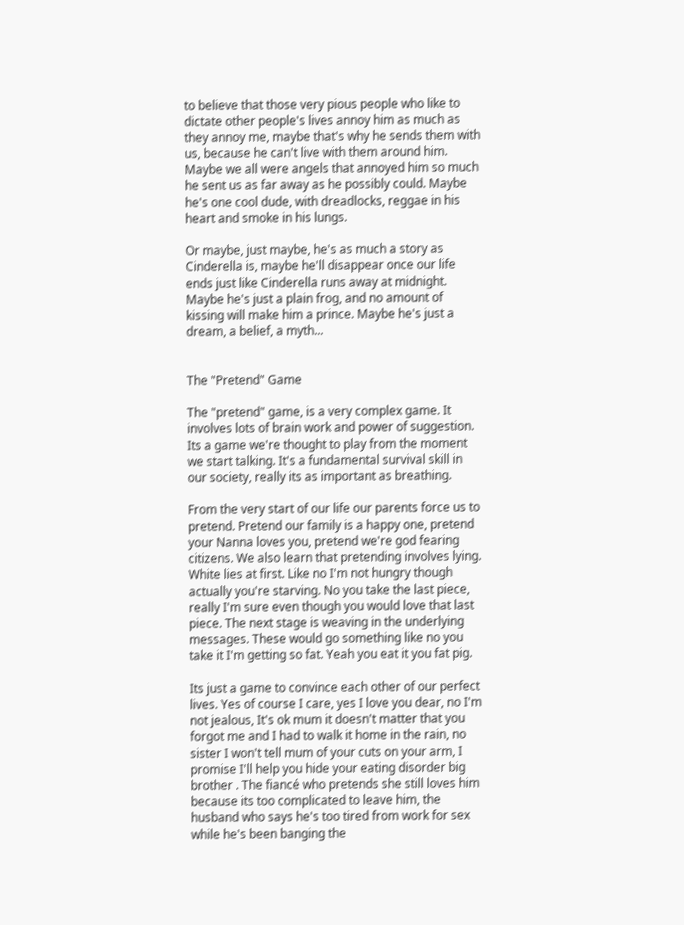to believe that those very pious people who like to dictate other people's lives annoy him as much as they annoy me, maybe that's why he sends them with us, because he can't live with them around him. Maybe we all were angels that annoyed him so much he sent us as far away as he possibly could. Maybe he's one cool dude, with dreadlocks, reggae in his heart and smoke in his lungs.

Or maybe, just maybe, he's as much a story as Cinderella is, maybe he'll disappear once our life ends just like Cinderella runs away at midnight. Maybe he's just a plain frog, and no amount of kissing will make him a prince. Maybe he's just a dream, a belief, a myth...


The "Pretend" Game

The "pretend" game, is a very complex game. It involves lots of brain work and power of suggestion. Its a game we're thought to play from the moment we start talking. It's a fundamental survival skill in our society, really its as important as breathing.

From the very start of our life our parents force us to pretend. Pretend our family is a happy one, pretend your Nanna loves you, pretend we're god fearing citizens. We also learn that pretending involves lying. White lies at first. Like no I'm not hungry though actually you're starving. No you take the last piece, really I'm sure even though you would love that last piece. The next stage is weaving in the underlying messages. These would go something like no you take it I'm getting so fat. Yeah you eat it you fat pig.

Its just a game to convince each other of our perfect lives. Yes of course I care, yes I love you dear, no I'm not jealous, It's ok mum it doesn't matter that you forgot me and I had to walk it home in the rain, no sister I won't tell mum of your cuts on your arm, I promise I'll help you hide your eating disorder big brother . The fiancé who pretends she still loves him because its too complicated to leave him, the husband who says he's too tired from work for sex while he's been banging the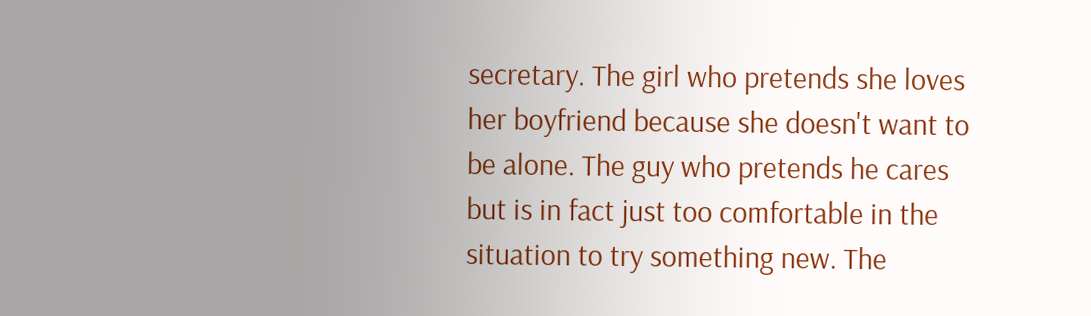secretary. The girl who pretends she loves her boyfriend because she doesn't want to be alone. The guy who pretends he cares but is in fact just too comfortable in the situation to try something new. The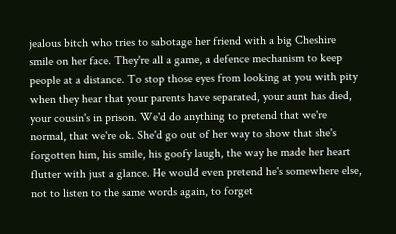jealous bitch who tries to sabotage her friend with a big Cheshire smile on her face. They're all a game, a defence mechanism to keep people at a distance. To stop those eyes from looking at you with pity when they hear that your parents have separated, your aunt has died, your cousin's in prison. We'd do anything to pretend that we're normal, that we're ok. She'd go out of her way to show that she's forgotten him, his smile, his goofy laugh, the way he made her heart flutter with just a glance. He would even pretend he's somewhere else, not to listen to the same words again, to forget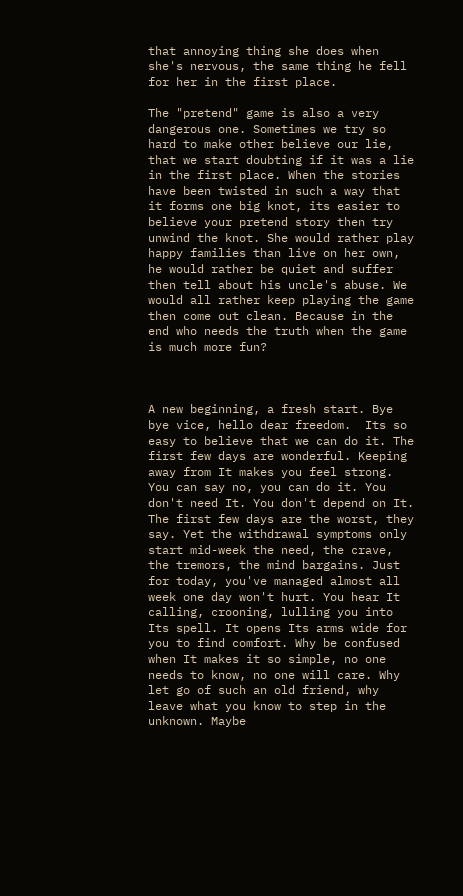that annoying thing she does when she's nervous, the same thing he fell for her in the first place.

The "pretend" game is also a very dangerous one. Sometimes we try so hard to make other believe our lie, that we start doubting if it was a lie in the first place. When the stories have been twisted in such a way that it forms one big knot, its easier to believe your pretend story then try unwind the knot. She would rather play happy families than live on her own, he would rather be quiet and suffer then tell about his uncle's abuse. We would all rather keep playing the game then come out clean. Because in the end who needs the truth when the game is much more fun?



A new beginning, a fresh start. Bye bye vice, hello dear freedom.  Its so easy to believe that we can do it. The first few days are wonderful. Keeping away from It makes you feel strong. You can say no, you can do it. You don't need It. You don't depend on It. The first few days are the worst, they say. Yet the withdrawal symptoms only start mid-week the need, the crave, the tremors, the mind bargains. Just for today, you've managed almost all week one day won't hurt. You hear It calling, crooning, lulling you into Its spell. It opens Its arms wide for you to find comfort. Why be confused when It makes it so simple, no one needs to know, no one will care. Why let go of such an old friend, why leave what you know to step in the unknown. Maybe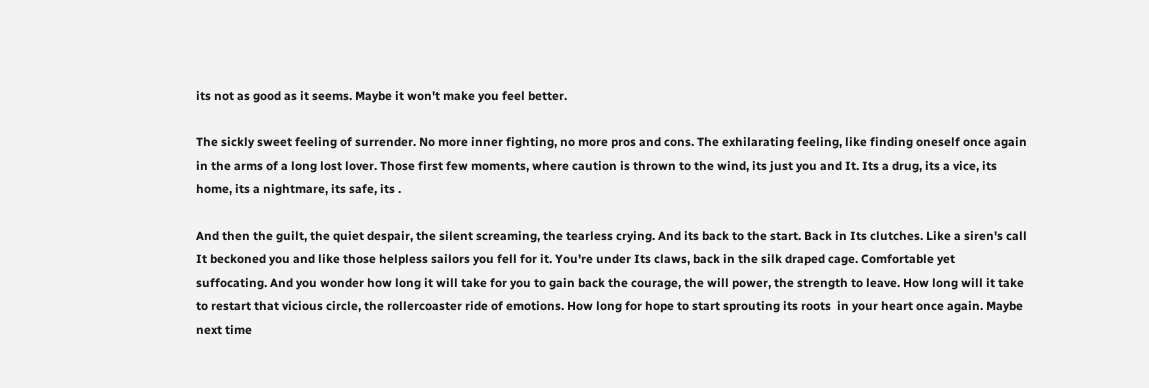its not as good as it seems. Maybe it won't make you feel better.

The sickly sweet feeling of surrender. No more inner fighting, no more pros and cons. The exhilarating feeling, like finding oneself once again in the arms of a long lost lover. Those first few moments, where caution is thrown to the wind, its just you and It. Its a drug, its a vice, its home, its a nightmare, its safe, its .

And then the guilt, the quiet despair, the silent screaming, the tearless crying. And its back to the start. Back in Its clutches. Like a siren's call It beckoned you and like those helpless sailors you fell for it. You're under Its claws, back in the silk draped cage. Comfortable yet suffocating. And you wonder how long it will take for you to gain back the courage, the will power, the strength to leave. How long will it take to restart that vicious circle, the rollercoaster ride of emotions. How long for hope to start sprouting its roots  in your heart once again. Maybe next time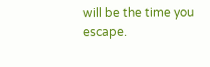will be the time you escape.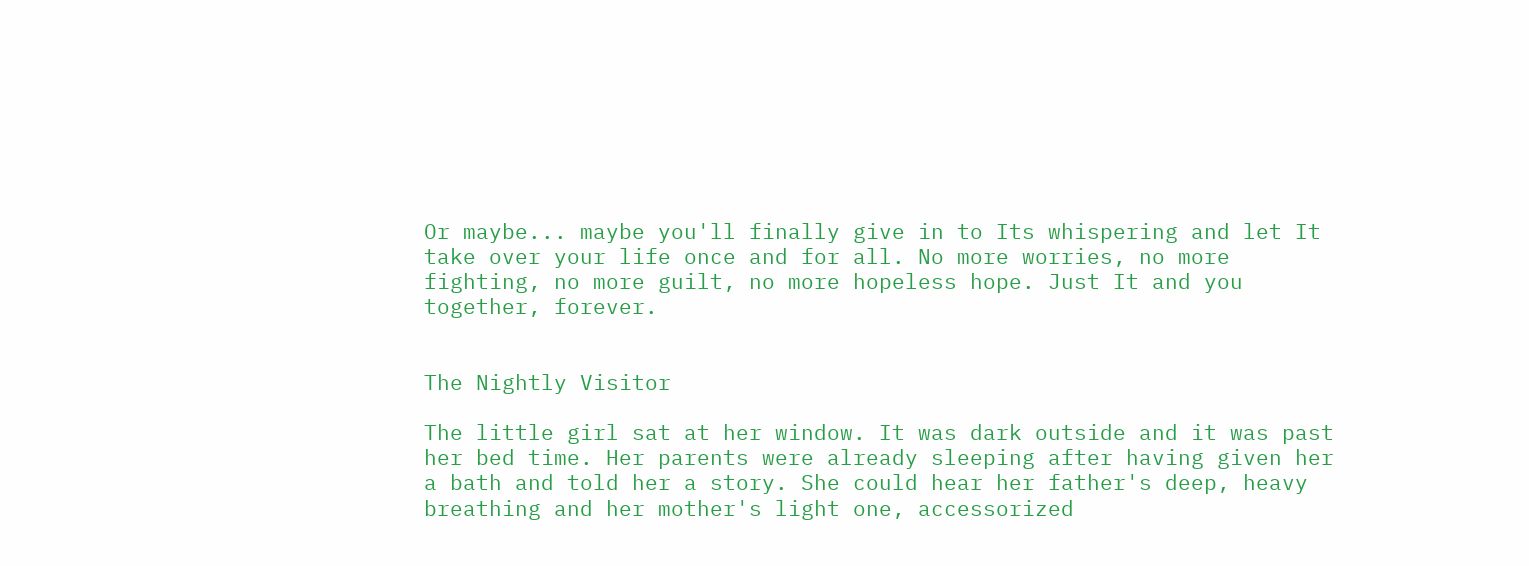Or maybe... maybe you'll finally give in to Its whispering and let It take over your life once and for all. No more worries, no more fighting, no more guilt, no more hopeless hope. Just It and you together, forever.


The Nightly Visitor

The little girl sat at her window. It was dark outside and it was past her bed time. Her parents were already sleeping after having given her a bath and told her a story. She could hear her father's deep, heavy breathing and her mother's light one, accessorized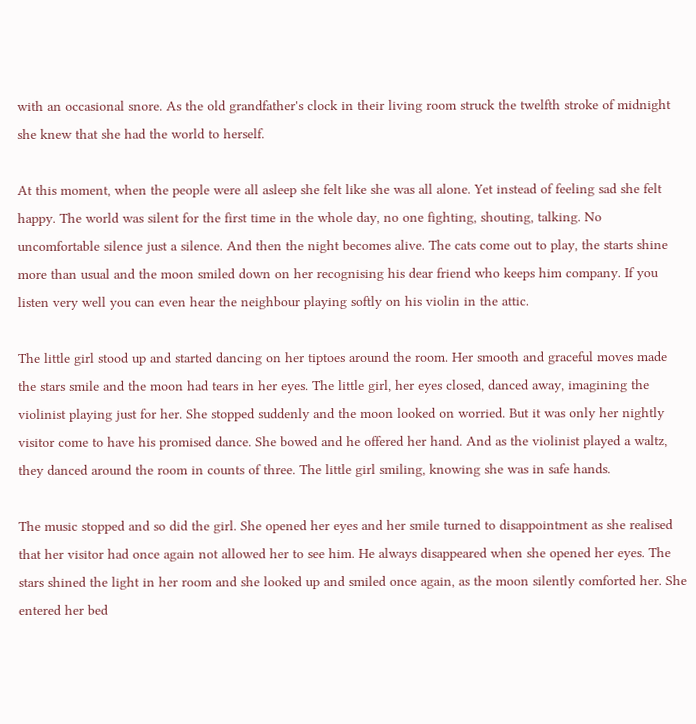with an occasional snore. As the old grandfather's clock in their living room struck the twelfth stroke of midnight she knew that she had the world to herself.

At this moment, when the people were all asleep she felt like she was all alone. Yet instead of feeling sad she felt happy. The world was silent for the first time in the whole day, no one fighting, shouting, talking. No uncomfortable silence just a silence. And then the night becomes alive. The cats come out to play, the starts shine more than usual and the moon smiled down on her recognising his dear friend who keeps him company. If you listen very well you can even hear the neighbour playing softly on his violin in the attic.

The little girl stood up and started dancing on her tiptoes around the room. Her smooth and graceful moves made the stars smile and the moon had tears in her eyes. The little girl, her eyes closed, danced away, imagining the violinist playing just for her. She stopped suddenly and the moon looked on worried. But it was only her nightly visitor come to have his promised dance. She bowed and he offered her hand. And as the violinist played a waltz, they danced around the room in counts of three. The little girl smiling, knowing she was in safe hands.

The music stopped and so did the girl. She opened her eyes and her smile turned to disappointment as she realised that her visitor had once again not allowed her to see him. He always disappeared when she opened her eyes. The stars shined the light in her room and she looked up and smiled once again, as the moon silently comforted her. She entered her bed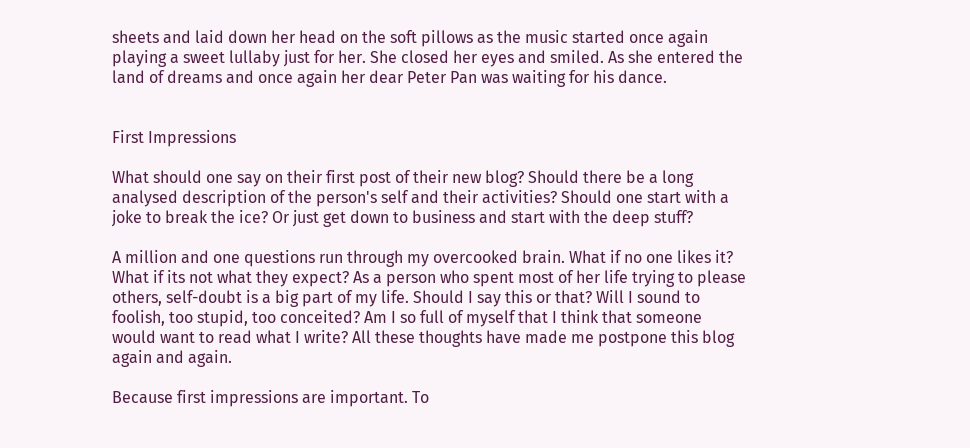sheets and laid down her head on the soft pillows as the music started once again playing a sweet lullaby just for her. She closed her eyes and smiled. As she entered the land of dreams and once again her dear Peter Pan was waiting for his dance.


First Impressions

What should one say on their first post of their new blog? Should there be a long analysed description of the person's self and their activities? Should one start with a joke to break the ice? Or just get down to business and start with the deep stuff?

A million and one questions run through my overcooked brain. What if no one likes it? What if its not what they expect? As a person who spent most of her life trying to please others, self-doubt is a big part of my life. Should I say this or that? Will I sound to foolish, too stupid, too conceited? Am I so full of myself that I think that someone would want to read what I write? All these thoughts have made me postpone this blog again and again.

Because first impressions are important. To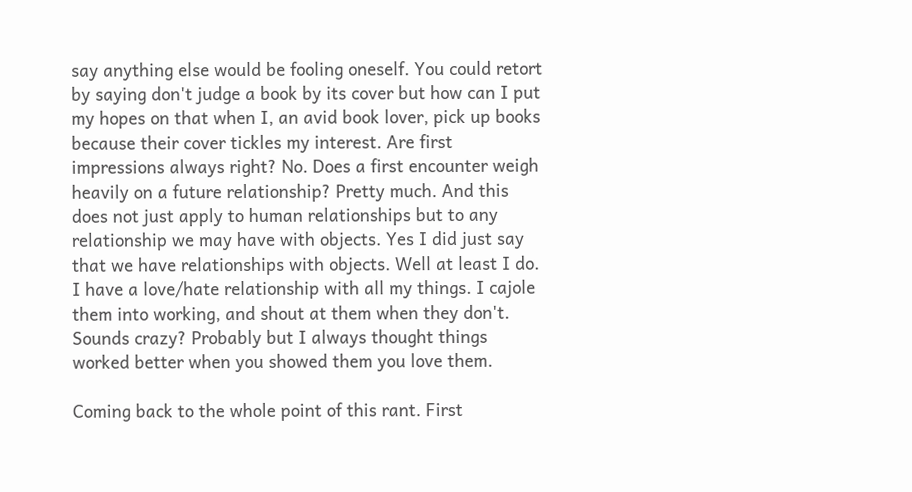say anything else would be fooling oneself. You could retort by saying don't judge a book by its cover but how can I put my hopes on that when I, an avid book lover, pick up books because their cover tickles my interest. Are first impressions always right? No. Does a first encounter weigh heavily on a future relationship? Pretty much. And this does not just apply to human relationships but to any relationship we may have with objects. Yes I did just say that we have relationships with objects. Well at least I do. I have a love/hate relationship with all my things. I cajole them into working, and shout at them when they don't. Sounds crazy? Probably but I always thought things worked better when you showed them you love them.

Coming back to the whole point of this rant. First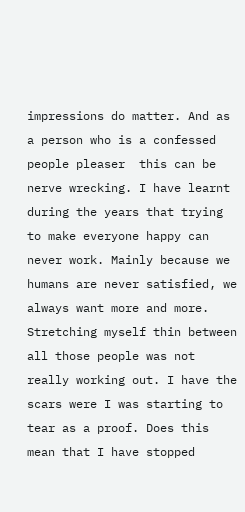impressions do matter. And as a person who is a confessed people pleaser  this can be nerve wrecking. I have learnt during the years that trying to make everyone happy can never work. Mainly because we humans are never satisfied, we always want more and more. Stretching myself thin between all those people was not really working out. I have the scars were I was starting to tear as a proof. Does this mean that I have stopped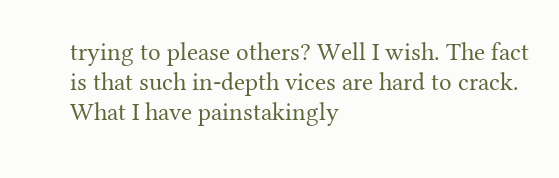trying to please others? Well I wish. The fact is that such in-depth vices are hard to crack. What I have painstakingly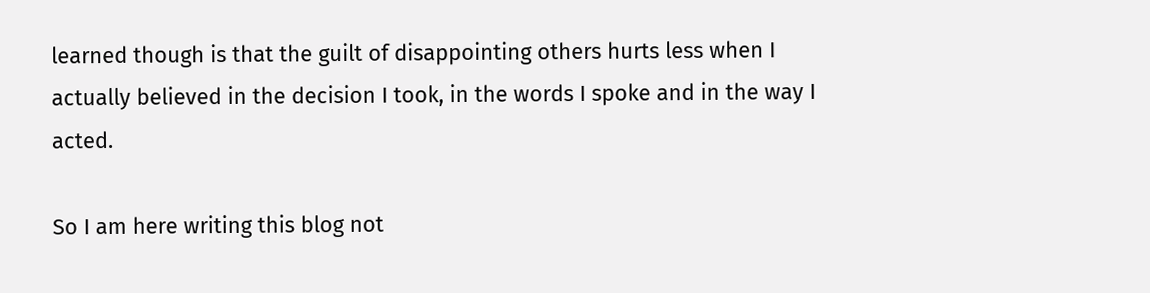learned though is that the guilt of disappointing others hurts less when I actually believed in the decision I took, in the words I spoke and in the way I acted.

So I am here writing this blog not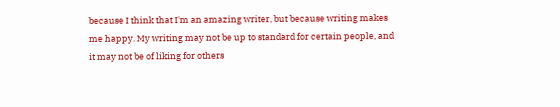because I think that I'm an amazing writer, but because writing makes me happy. My writing may not be up to standard for certain people, and it may not be of liking for others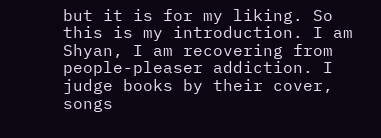but it is for my liking. So this is my introduction. I am Shyan, I am recovering from people-pleaser addiction. I judge books by their cover, songs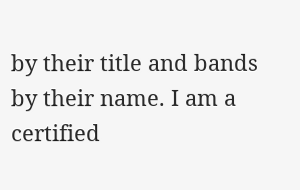by their title and bands by their name. I am a certified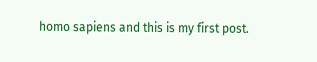homo sapiens and this is my first post.